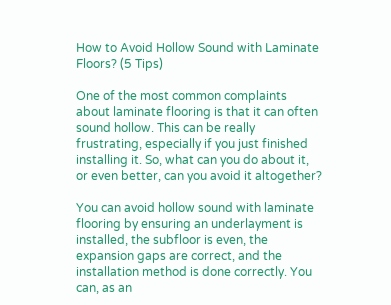How to Avoid Hollow Sound with Laminate Floors? (5 Tips)

One of the most common complaints about laminate flooring is that it can often sound hollow. This can be really frustrating, especially if you just finished installing it. So, what can you do about it, or even better, can you avoid it altogether?

You can avoid hollow sound with laminate flooring by ensuring an underlayment is installed, the subfloor is even, the expansion gaps are correct, and the installation method is done correctly. You can, as an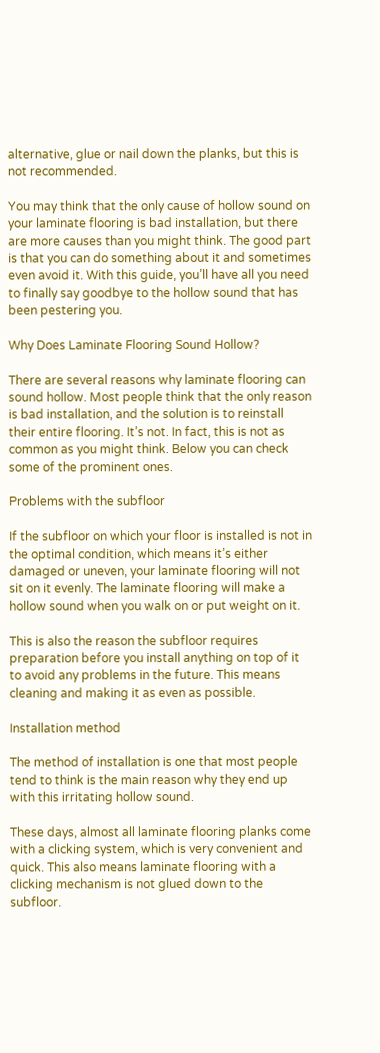alternative, glue or nail down the planks, but this is not recommended.

You may think that the only cause of hollow sound on your laminate flooring is bad installation, but there are more causes than you might think. The good part is that you can do something about it and sometimes even avoid it. With this guide, you’ll have all you need to finally say goodbye to the hollow sound that has been pestering you.

Why Does Laminate Flooring Sound Hollow?

There are several reasons why laminate flooring can sound hollow. Most people think that the only reason is bad installation, and the solution is to reinstall their entire flooring. It’s not. In fact, this is not as common as you might think. Below you can check some of the prominent ones.

Problems with the subfloor

If the subfloor on which your floor is installed is not in the optimal condition, which means it’s either damaged or uneven, your laminate flooring will not sit on it evenly. The laminate flooring will make a hollow sound when you walk on or put weight on it.

This is also the reason the subfloor requires preparation before you install anything on top of it to avoid any problems in the future. This means cleaning and making it as even as possible.

Installation method

The method of installation is one that most people tend to think is the main reason why they end up with this irritating hollow sound.

These days, almost all laminate flooring planks come with a clicking system, which is very convenient and quick. This also means laminate flooring with a clicking mechanism is not glued down to the subfloor.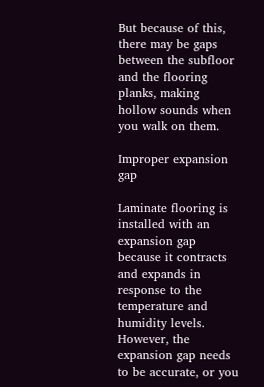But because of this, there may be gaps between the subfloor and the flooring planks, making hollow sounds when you walk on them.

Improper expansion gap

Laminate flooring is installed with an expansion gap because it contracts and expands in response to the temperature and humidity levels. However, the expansion gap needs to be accurate, or you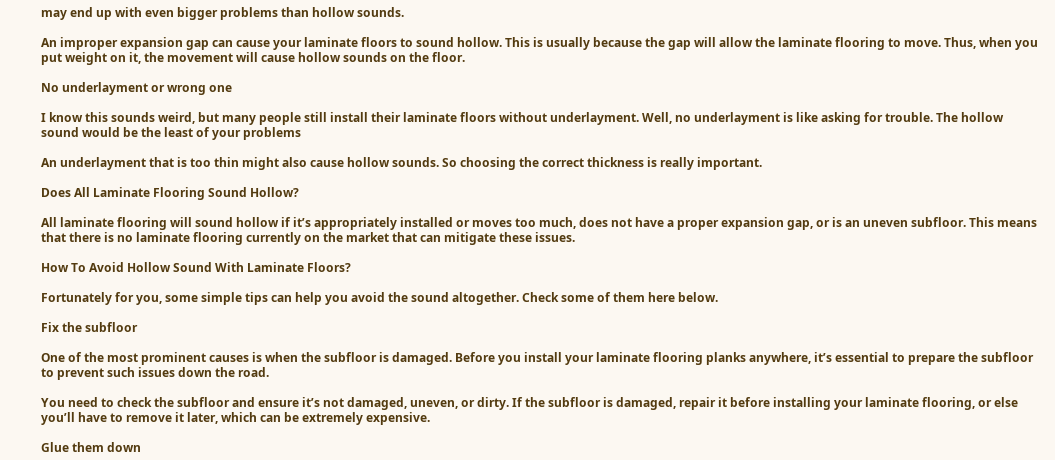may end up with even bigger problems than hollow sounds.

An improper expansion gap can cause your laminate floors to sound hollow. This is usually because the gap will allow the laminate flooring to move. Thus, when you put weight on it, the movement will cause hollow sounds on the floor.

No underlayment or wrong one

I know this sounds weird, but many people still install their laminate floors without underlayment. Well, no underlayment is like asking for trouble. The hollow sound would be the least of your problems

An underlayment that is too thin might also cause hollow sounds. So choosing the correct thickness is really important.

Does All Laminate Flooring Sound Hollow?

All laminate flooring will sound hollow if it’s appropriately installed or moves too much, does not have a proper expansion gap, or is an uneven subfloor. This means that there is no laminate flooring currently on the market that can mitigate these issues.

How To Avoid Hollow Sound With Laminate Floors?

Fortunately for you, some simple tips can help you avoid the sound altogether. Check some of them here below.

Fix the subfloor

One of the most prominent causes is when the subfloor is damaged. Before you install your laminate flooring planks anywhere, it’s essential to prepare the subfloor to prevent such issues down the road.

You need to check the subfloor and ensure it’s not damaged, uneven, or dirty. If the subfloor is damaged, repair it before installing your laminate flooring, or else you’ll have to remove it later, which can be extremely expensive.

Glue them down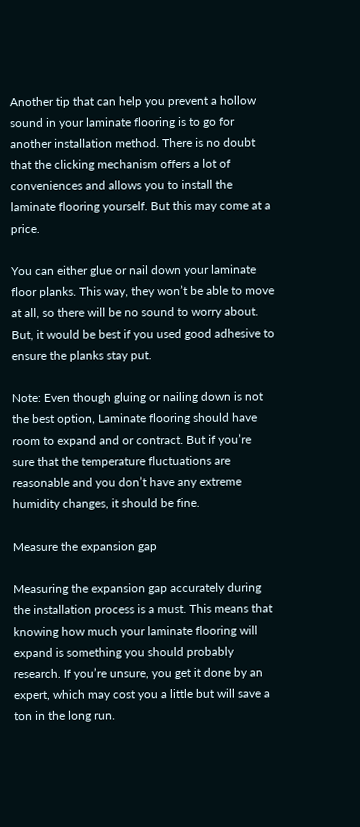Another tip that can help you prevent a hollow sound in your laminate flooring is to go for another installation method. There is no doubt that the clicking mechanism offers a lot of conveniences and allows you to install the laminate flooring yourself. But this may come at a price.

You can either glue or nail down your laminate floor planks. This way, they won’t be able to move at all, so there will be no sound to worry about. But, it would be best if you used good adhesive to ensure the planks stay put.

Note: Even though gluing or nailing down is not the best option, Laminate flooring should have room to expand and or contract. But if you’re sure that the temperature fluctuations are reasonable and you don’t have any extreme humidity changes, it should be fine.

Measure the expansion gap

Measuring the expansion gap accurately during the installation process is a must. This means that knowing how much your laminate flooring will expand is something you should probably research. If you’re unsure, you get it done by an expert, which may cost you a little but will save a ton in the long run.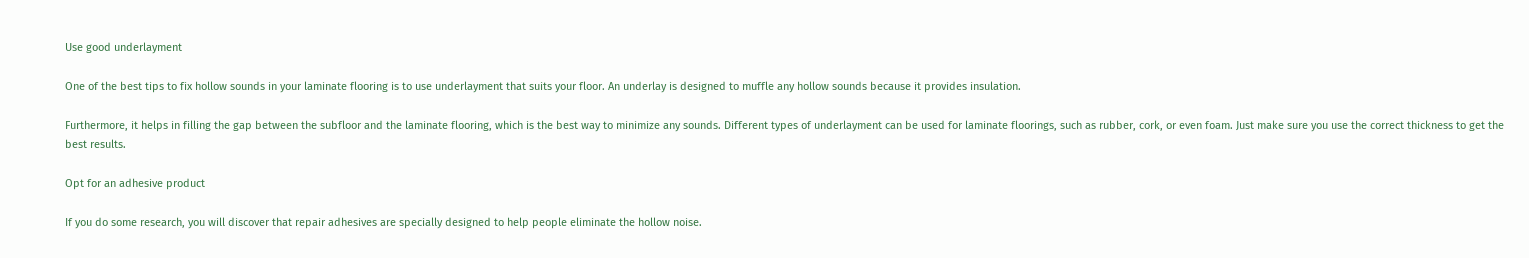Use good underlayment

One of the best tips to fix hollow sounds in your laminate flooring is to use underlayment that suits your floor. An underlay is designed to muffle any hollow sounds because it provides insulation.

Furthermore, it helps in filling the gap between the subfloor and the laminate flooring, which is the best way to minimize any sounds. Different types of underlayment can be used for laminate floorings, such as rubber, cork, or even foam. Just make sure you use the correct thickness to get the best results.

Opt for an adhesive product

If you do some research, you will discover that repair adhesives are specially designed to help people eliminate the hollow noise.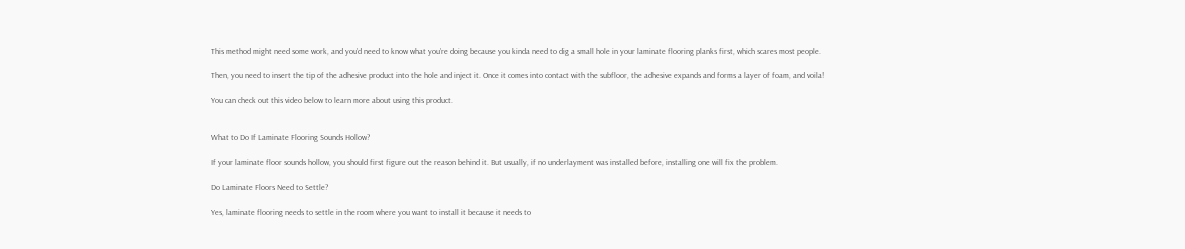This method might need some work, and you’d need to know what you’re doing because you kinda need to dig a small hole in your laminate flooring planks first, which scares most people.

Then, you need to insert the tip of the adhesive product into the hole and inject it. Once it comes into contact with the subfloor, the adhesive expands and forms a layer of foam, and voila!

You can check out this video below to learn more about using this product.


What to Do If Laminate Flooring Sounds Hollow?

If your laminate floor sounds hollow, you should first figure out the reason behind it. But usually, if no underlayment was installed before, installing one will fix the problem.

Do Laminate Floors Need to Settle?

Yes, laminate flooring needs to settle in the room where you want to install it because it needs to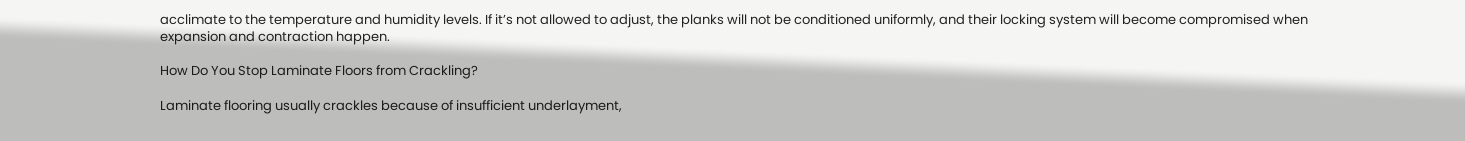acclimate to the temperature and humidity levels. If it’s not allowed to adjust, the planks will not be conditioned uniformly, and their locking system will become compromised when expansion and contraction happen.

How Do You Stop Laminate Floors from Crackling?

Laminate flooring usually crackles because of insufficient underlayment,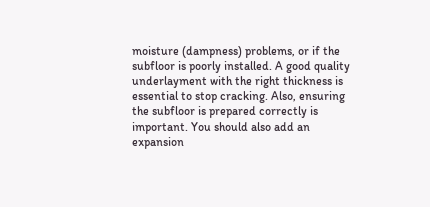moisture (dampness) problems, or if the subfloor is poorly installed. A good quality underlayment with the right thickness is essential to stop cracking. Also, ensuring the subfloor is prepared correctly is important. You should also add an expansion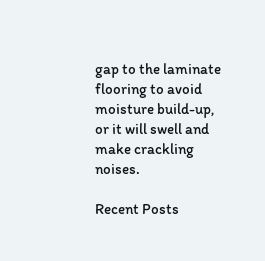gap to the laminate flooring to avoid moisture build-up, or it will swell and make crackling noises.

Recent Posts